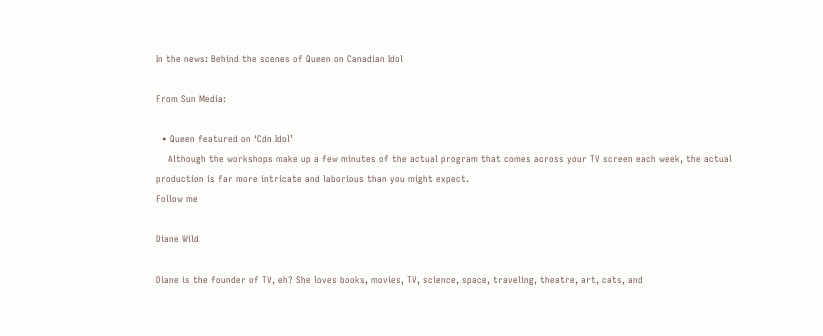In the news: Behind the scenes of Queen on Canadian Idol

From Sun Media:

  • Queen featured on ‘Cdn Idol’
    Although the workshops make up a few minutes of the actual program that comes across your TV screen each week, the actual production is far more intricate and laborious than you might expect.
Follow me

Diane Wild

Diane is the founder of TV, eh? She loves books, movies, TV, science, space, traveling, theatre, art, cats, and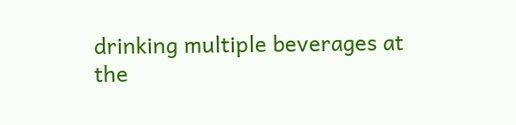drinking multiple beverages at the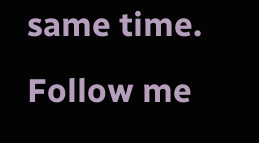same time.
Follow me